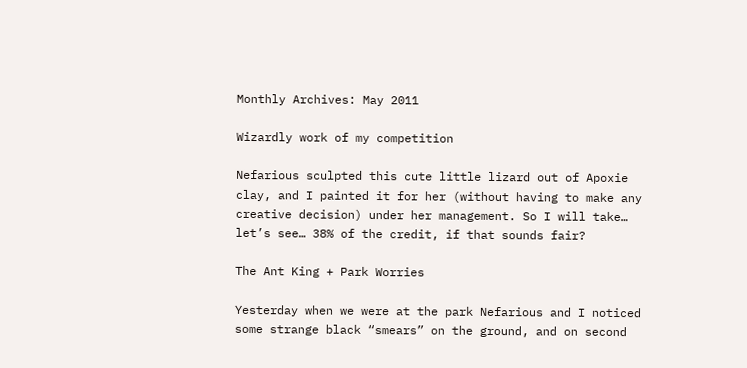Monthly Archives: May 2011

Wizardly work of my competition

Nefarious sculpted this cute little lizard out of Apoxie clay, and I painted it for her (without having to make any creative decision) under her management. So I will take… let’s see… 38% of the credit, if that sounds fair?

The Ant King + Park Worries

Yesterday when we were at the park Nefarious and I noticed some strange black “smears” on the ground, and on second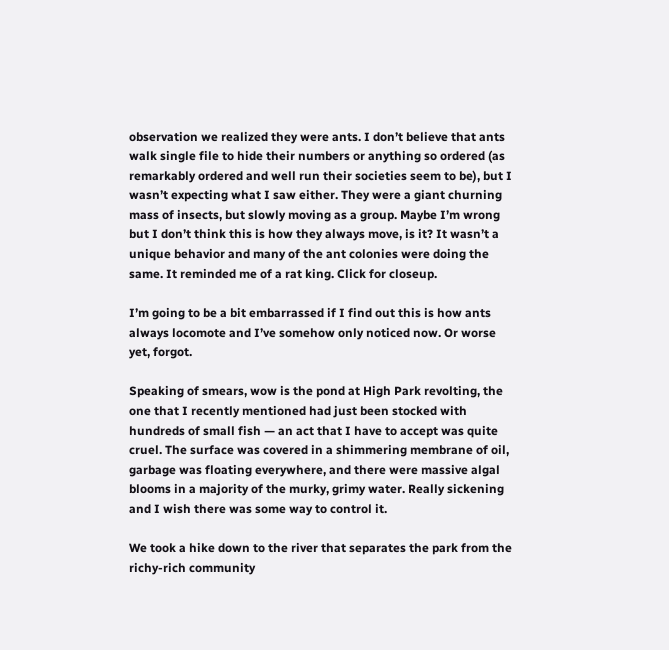observation we realized they were ants. I don’t believe that ants walk single file to hide their numbers or anything so ordered (as remarkably ordered and well run their societies seem to be), but I wasn’t expecting what I saw either. They were a giant churning mass of insects, but slowly moving as a group. Maybe I’m wrong but I don’t think this is how they always move, is it? It wasn’t a unique behavior and many of the ant colonies were doing the same. It reminded me of a rat king. Click for closeup.

I’m going to be a bit embarrassed if I find out this is how ants always locomote and I’ve somehow only noticed now. Or worse yet, forgot.

Speaking of smears, wow is the pond at High Park revolting, the one that I recently mentioned had just been stocked with hundreds of small fish — an act that I have to accept was quite cruel. The surface was covered in a shimmering membrane of oil, garbage was floating everywhere, and there were massive algal blooms in a majority of the murky, grimy water. Really sickening and I wish there was some way to control it.

We took a hike down to the river that separates the park from the richy-rich community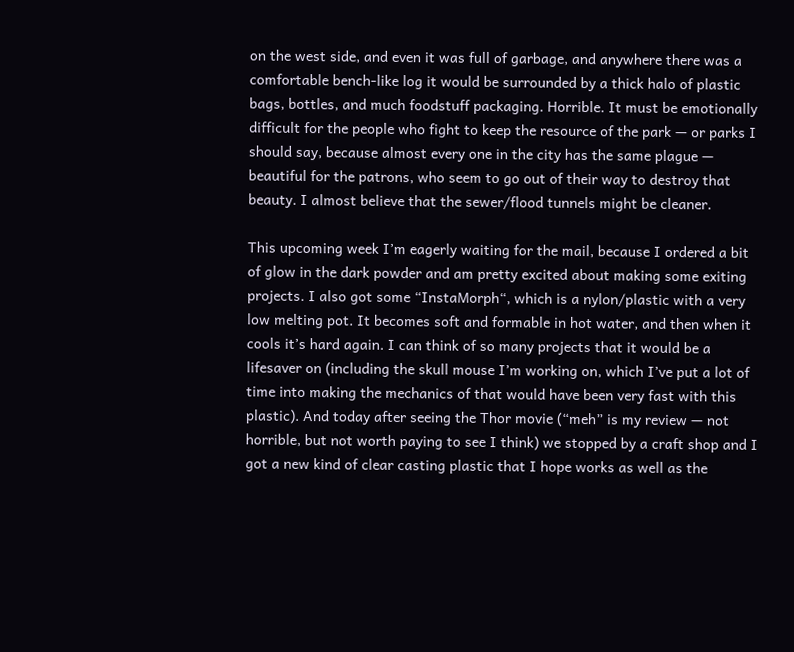on the west side, and even it was full of garbage, and anywhere there was a comfortable bench-like log it would be surrounded by a thick halo of plastic bags, bottles, and much foodstuff packaging. Horrible. It must be emotionally difficult for the people who fight to keep the resource of the park — or parks I should say, because almost every one in the city has the same plague — beautiful for the patrons, who seem to go out of their way to destroy that beauty. I almost believe that the sewer/flood tunnels might be cleaner.

This upcoming week I’m eagerly waiting for the mail, because I ordered a bit of glow in the dark powder and am pretty excited about making some exiting projects. I also got some “InstaMorph“, which is a nylon/plastic with a very low melting pot. It becomes soft and formable in hot water, and then when it cools it’s hard again. I can think of so many projects that it would be a lifesaver on (including the skull mouse I’m working on, which I’ve put a lot of time into making the mechanics of that would have been very fast with this plastic). And today after seeing the Thor movie (“meh” is my review — not horrible, but not worth paying to see I think) we stopped by a craft shop and I got a new kind of clear casting plastic that I hope works as well as the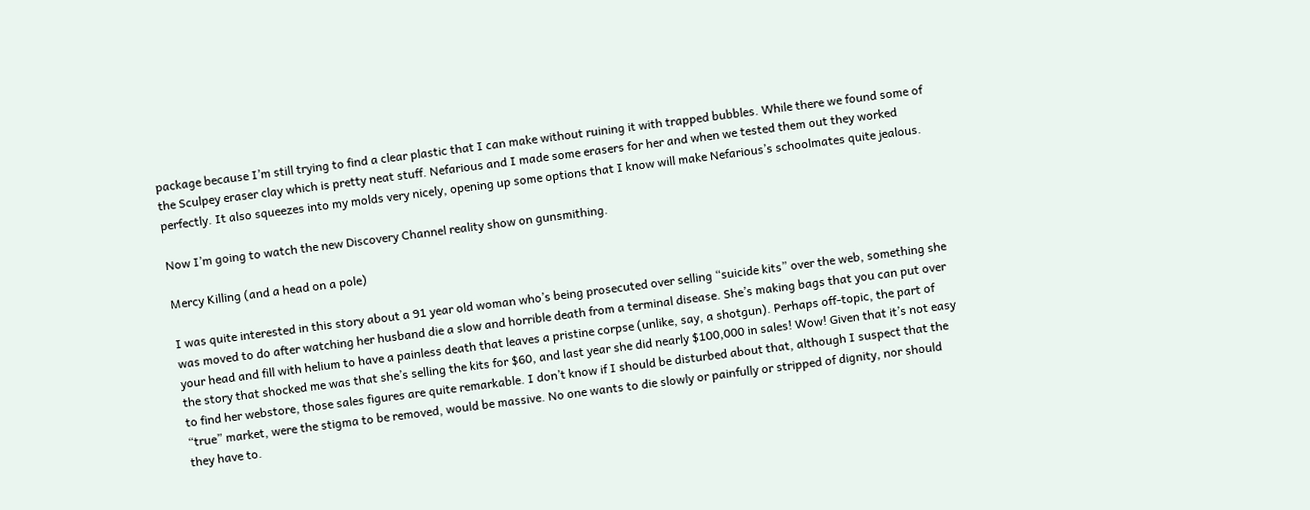package because I’m still trying to find a clear plastic that I can make without ruining it with trapped bubbles. While there we found some of the Sculpey eraser clay which is pretty neat stuff. Nefarious and I made some erasers for her and when we tested them out they worked perfectly. It also squeezes into my molds very nicely, opening up some options that I know will make Nefarious’s schoolmates quite jealous.

Now I’m going to watch the new Discovery Channel reality show on gunsmithing.

Mercy Killing (and a head on a pole)

I was quite interested in this story about a 91 year old woman who’s being prosecuted over selling “suicide kits” over the web, something she was moved to do after watching her husband die a slow and horrible death from a terminal disease. She’s making bags that you can put over your head and fill with helium to have a painless death that leaves a pristine corpse (unlike, say, a shotgun). Perhaps off-topic, the part of the story that shocked me was that she’s selling the kits for $60, and last year she did nearly $100,000 in sales! Wow! Given that it’s not easy to find her webstore, those sales figures are quite remarkable. I don’t know if I should be disturbed about that, although I suspect that the “true” market, were the stigma to be removed, would be massive. No one wants to die slowly or painfully or stripped of dignity, nor should they have to.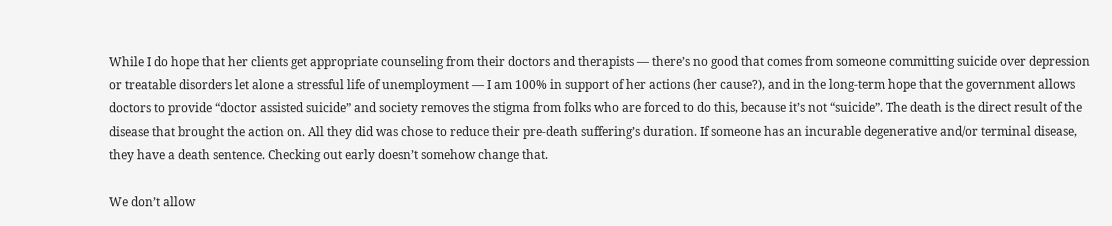While I do hope that her clients get appropriate counseling from their doctors and therapists — there’s no good that comes from someone committing suicide over depression or treatable disorders let alone a stressful life of unemployment — I am 100% in support of her actions (her cause?), and in the long-term hope that the government allows doctors to provide “doctor assisted suicide” and society removes the stigma from folks who are forced to do this, because it’s not “suicide”. The death is the direct result of the disease that brought the action on. All they did was chose to reduce their pre-death suffering’s duration. If someone has an incurable degenerative and/or terminal disease, they have a death sentence. Checking out early doesn’t somehow change that.

We don’t allow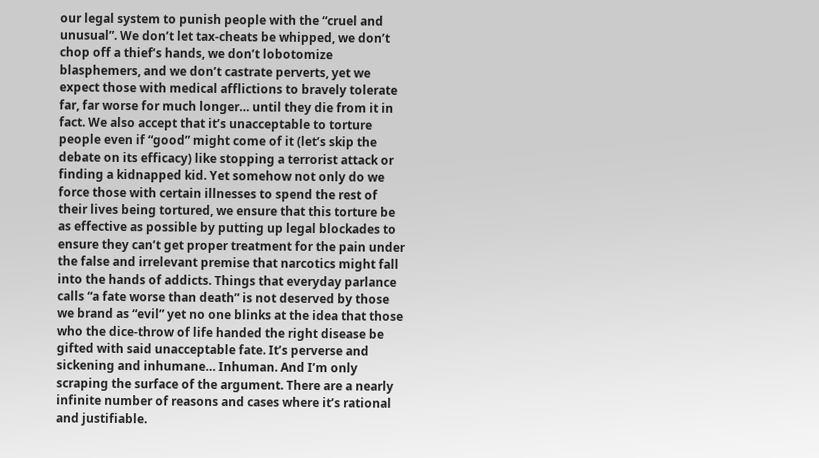our legal system to punish people with the “cruel and unusual”. We don’t let tax-cheats be whipped, we don’t chop off a thief’s hands, we don’t lobotomize blasphemers, and we don’t castrate perverts, yet we expect those with medical afflictions to bravely tolerate far, far worse for much longer… until they die from it in fact. We also accept that it’s unacceptable to torture people even if “good” might come of it (let’s skip the debate on its efficacy) like stopping a terrorist attack or finding a kidnapped kid. Yet somehow not only do we force those with certain illnesses to spend the rest of their lives being tortured, we ensure that this torture be as effective as possible by putting up legal blockades to ensure they can’t get proper treatment for the pain under the false and irrelevant premise that narcotics might fall into the hands of addicts. Things that everyday parlance calls “a fate worse than death” is not deserved by those we brand as “evil” yet no one blinks at the idea that those who the dice-throw of life handed the right disease be gifted with said unacceptable fate. It’s perverse and sickening and inhumane… Inhuman. And I’m only scraping the surface of the argument. There are a nearly infinite number of reasons and cases where it’s rational and justifiable.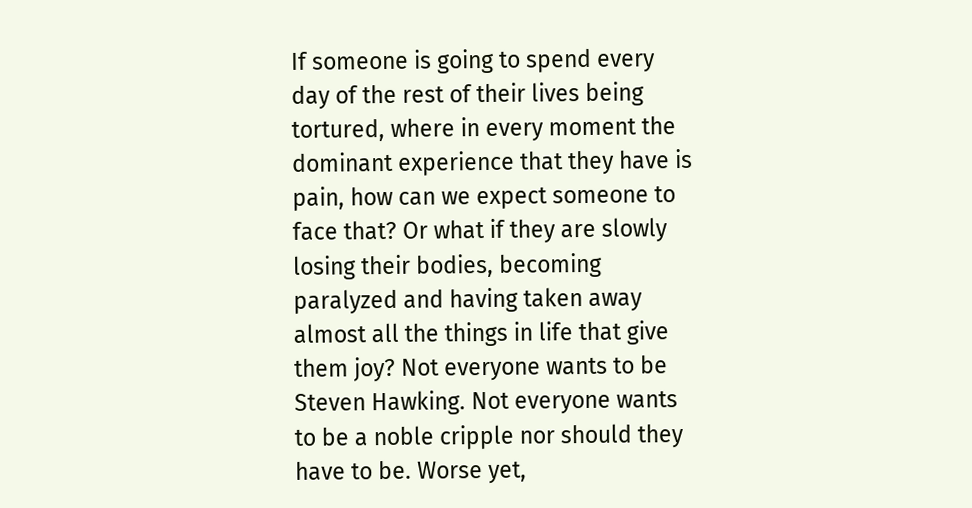If someone is going to spend every day of the rest of their lives being tortured, where in every moment the dominant experience that they have is pain, how can we expect someone to face that? Or what if they are slowly losing their bodies, becoming paralyzed and having taken away almost all the things in life that give them joy? Not everyone wants to be Steven Hawking. Not everyone wants to be a noble cripple nor should they have to be. Worse yet,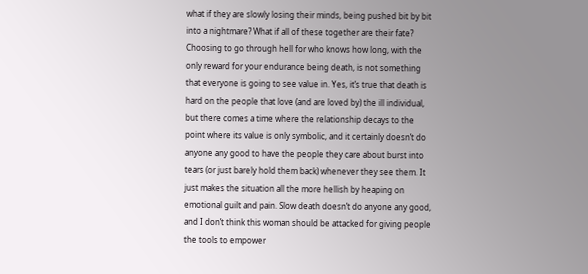what if they are slowly losing their minds, being pushed bit by bit into a nightmare? What if all of these together are their fate? Choosing to go through hell for who knows how long, with the only reward for your endurance being death, is not something that everyone is going to see value in. Yes, it’s true that death is hard on the people that love (and are loved by) the ill individual, but there comes a time where the relationship decays to the point where its value is only symbolic, and it certainly doesn’t do anyone any good to have the people they care about burst into tears (or just barely hold them back) whenever they see them. It just makes the situation all the more hellish by heaping on emotional guilt and pain. Slow death doesn’t do anyone any good, and I don’t think this woman should be attacked for giving people the tools to empower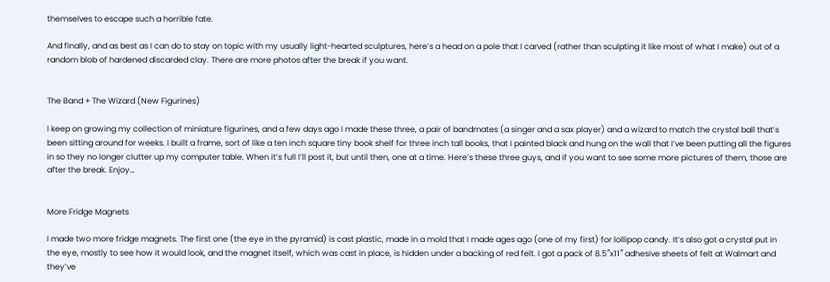themselves to escape such a horrible fate.

And finally, and as best as I can do to stay on topic with my usually light-hearted sculptures, here’s a head on a pole that I carved (rather than sculpting it like most of what I make) out of a random blob of hardened discarded clay. There are more photos after the break if you want.


The Band + The Wizard (New Figurines)

I keep on growing my collection of miniature figurines, and a few days ago I made these three, a pair of bandmates (a singer and a sax player) and a wizard to match the crystal ball that’s been sitting around for weeks. I built a frame, sort of like a ten inch square tiny book shelf for three inch tall books, that I painted black and hung on the wall that I’ve been putting all the figures in so they no longer clutter up my computer table. When it’s full I’ll post it, but until then, one at a time. Here’s these three guys, and if you want to see some more pictures of them, those are after the break. Enjoy…


More Fridge Magnets

I made two more fridge magnets. The first one (the eye in the pyramid) is cast plastic, made in a mold that I made ages ago (one of my first) for lollipop candy. It’s also got a crystal put in the eye, mostly to see how it would look, and the magnet itself, which was cast in place, is hidden under a backing of red felt. I got a pack of 8.5″x11″ adhesive sheets of felt at Walmart and they’ve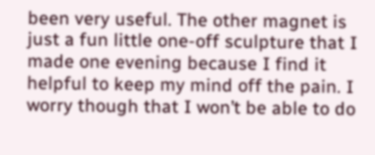been very useful. The other magnet is just a fun little one-off sculpture that I made one evening because I find it helpful to keep my mind off the pain. I worry though that I won’t be able to do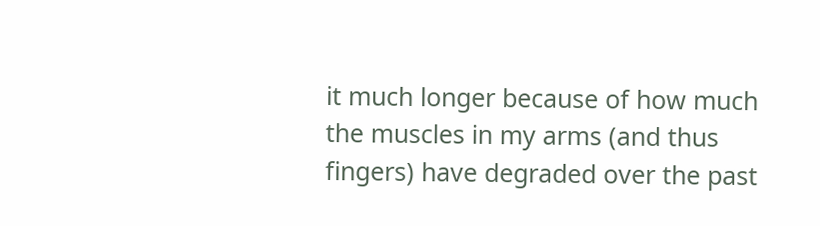it much longer because of how much the muscles in my arms (and thus fingers) have degraded over the past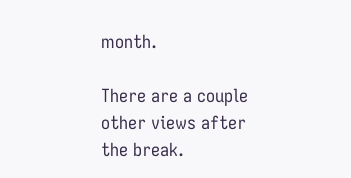month.

There are a couple other views after the break.